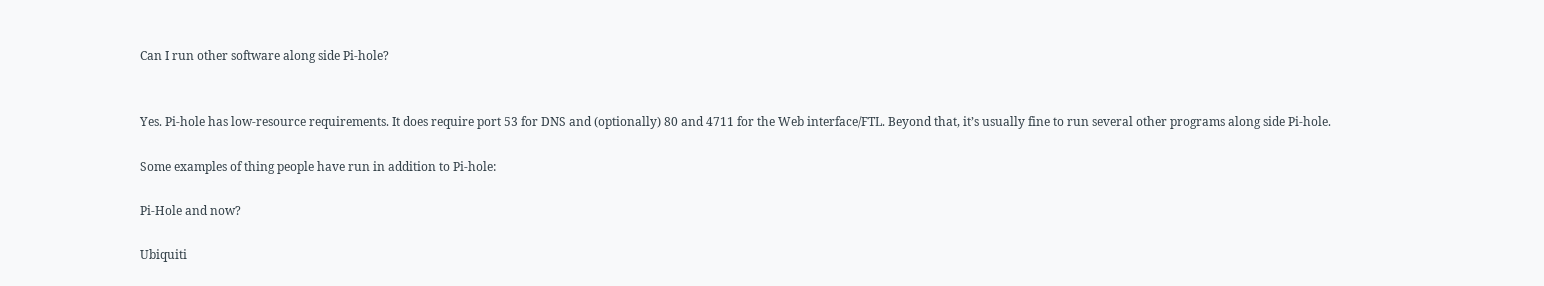Can I run other software along side Pi-hole?


Yes. Pi-hole has low-resource requirements. It does require port 53 for DNS and (optionally) 80 and 4711 for the Web interface/FTL. Beyond that, it’s usually fine to run several other programs along side Pi-hole.

Some examples of thing people have run in addition to Pi-hole:

Pi-Hole and now?

Ubiquiti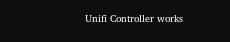Unifi Controller works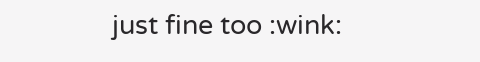just fine too :wink: